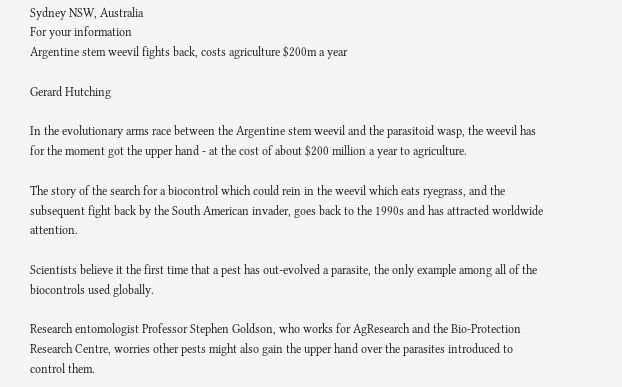Sydney NSW, Australia
For your information
Argentine stem weevil fights back, costs agriculture $200m a year

Gerard Hutching

In the evolutionary arms race between the Argentine stem weevil and the parasitoid wasp, the weevil has for the moment got the upper hand - at the cost of about $200 million a year to agriculture.

The story of the search for a biocontrol which could rein in the weevil which eats ryegrass, and the subsequent fight back by the South American invader, goes back to the 1990s and has attracted worldwide attention.

Scientists believe it the first time that a pest has out-evolved a parasite, the only example among all of the biocontrols used globally.

Research entomologist Professor Stephen Goldson, who works for AgResearch and the Bio-Protection Research Centre, worries other pests might also gain the upper hand over the parasites introduced to control them.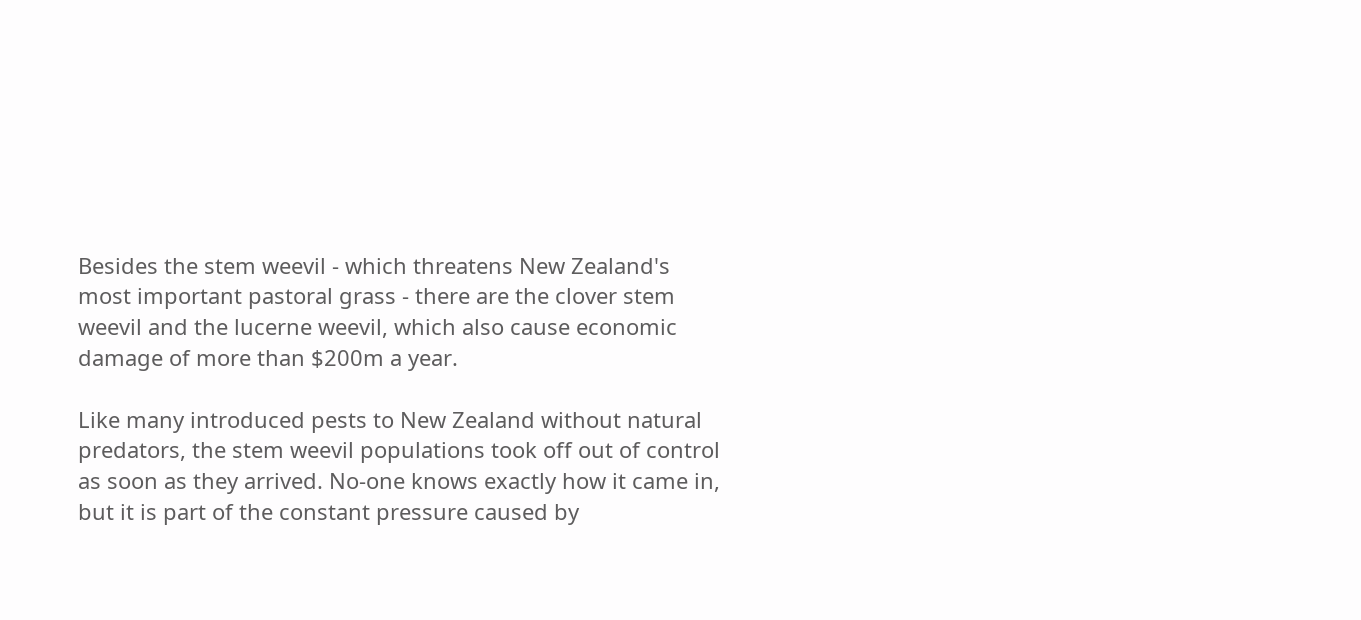Besides the stem weevil - which threatens New Zealand's most important pastoral grass - there are the clover stem weevil and the lucerne weevil, which also cause economic damage of more than $200m a year.

Like many introduced pests to New Zealand without natural predators, the stem weevil populations took off out of control as soon as they arrived. No-one knows exactly how it came in, but it is part of the constant pressure caused by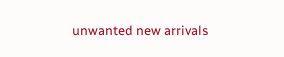unwanted new arrivals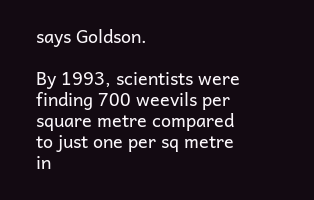says Goldson.

By 1993, scientists were finding 700 weevils per square metre compared to just one per sq metre in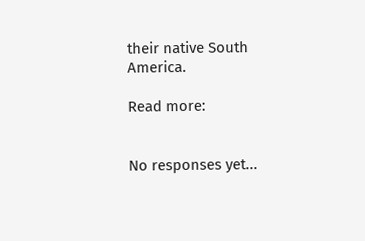their native South America.

Read more:


No responses yet...